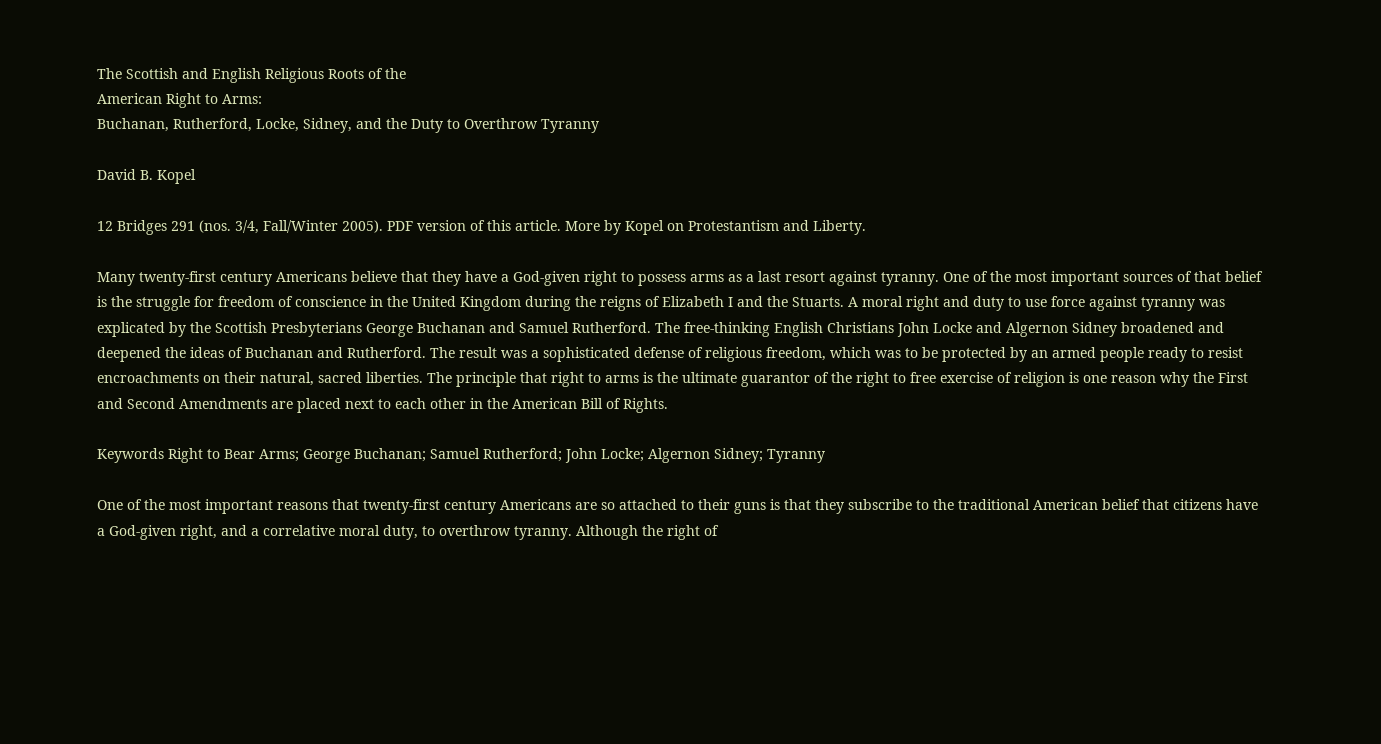The Scottish and English Religious Roots of the
American Right to Arms:
Buchanan, Rutherford, Locke, Sidney, and the Duty to Overthrow Tyranny

David B. Kopel

12 Bridges 291 (nos. 3/4, Fall/Winter 2005). PDF version of this article. More by Kopel on Protestantism and Liberty.

Many twenty-first century Americans believe that they have a God-given right to possess arms as a last resort against tyranny. One of the most important sources of that belief is the struggle for freedom of conscience in the United Kingdom during the reigns of Elizabeth I and the Stuarts. A moral right and duty to use force against tyranny was explicated by the Scottish Presbyterians George Buchanan and Samuel Rutherford. The free-thinking English Christians John Locke and Algernon Sidney broadened and deepened the ideas of Buchanan and Rutherford. The result was a sophisticated defense of religious freedom, which was to be protected by an armed people ready to resist encroachments on their natural, sacred liberties. The principle that right to arms is the ultimate guarantor of the right to free exercise of religion is one reason why the First and Second Amendments are placed next to each other in the American Bill of Rights.

Keywords Right to Bear Arms; George Buchanan; Samuel Rutherford; John Locke; Algernon Sidney; Tyranny

One of the most important reasons that twenty-first century Americans are so attached to their guns is that they subscribe to the traditional American belief that citizens have a God-given right, and a correlative moral duty, to overthrow tyranny. Although the right of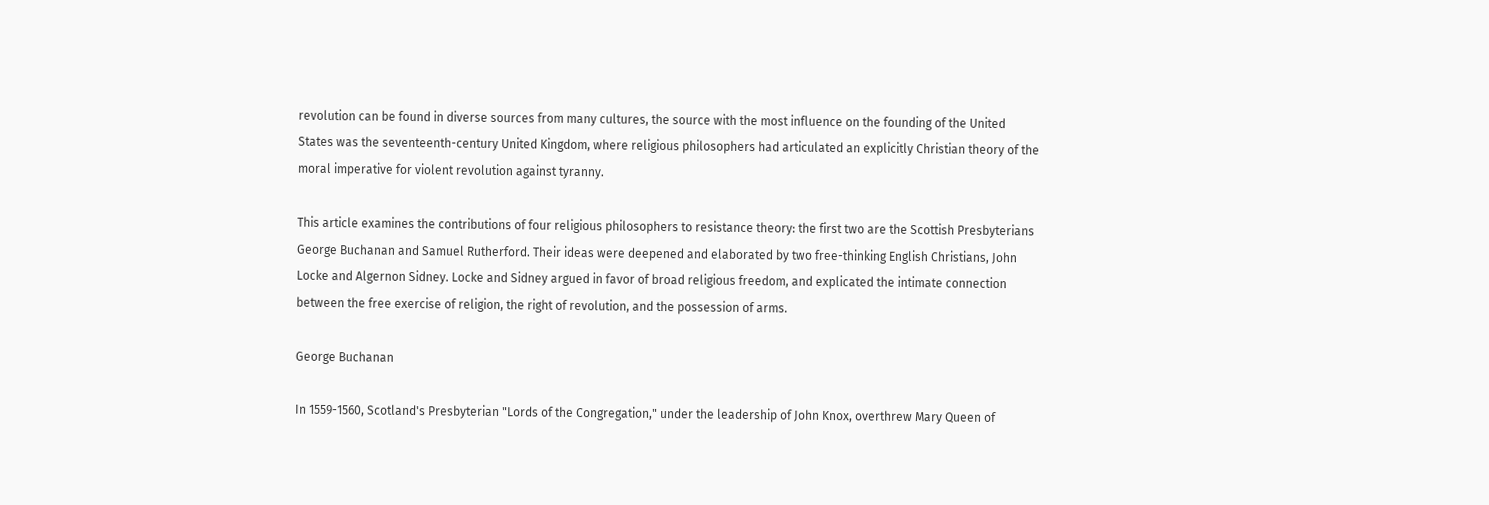revolution can be found in diverse sources from many cultures, the source with the most influence on the founding of the United States was the seventeenth-century United Kingdom, where religious philosophers had articulated an explicitly Christian theory of the moral imperative for violent revolution against tyranny.

This article examines the contributions of four religious philosophers to resistance theory: the first two are the Scottish Presbyterians George Buchanan and Samuel Rutherford. Their ideas were deepened and elaborated by two free-thinking English Christians, John Locke and Algernon Sidney. Locke and Sidney argued in favor of broad religious freedom, and explicated the intimate connection between the free exercise of religion, the right of revolution, and the possession of arms.

George Buchanan

In 1559-1560, Scotland's Presbyterian "Lords of the Congregation," under the leadership of John Knox, overthrew Mary Queen of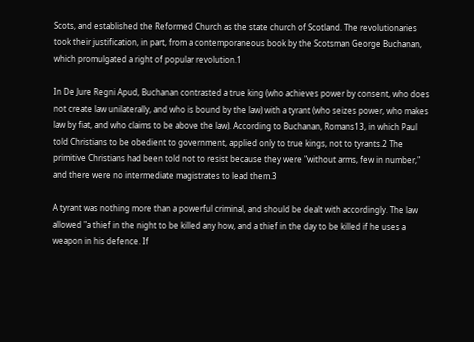Scots, and established the Reformed Church as the state church of Scotland. The revolutionaries took their justification, in part, from a contemporaneous book by the Scotsman George Buchanan, which promulgated a right of popular revolution.1

In De Jure Regni Apud, Buchanan contrasted a true king (who achieves power by consent, who does not create law unilaterally, and who is bound by the law) with a tyrant (who seizes power, who makes law by fiat, and who claims to be above the law). According to Buchanan, Romans13, in which Paul told Christians to be obedient to government, applied only to true kings, not to tyrants.2 The primitive Christians had been told not to resist because they were "without arms, few in number," and there were no intermediate magistrates to lead them.3

A tyrant was nothing more than a powerful criminal, and should be dealt with accordingly. The law allowed "a thief in the night to be killed any how, and a thief in the day to be killed if he uses a weapon in his defence. If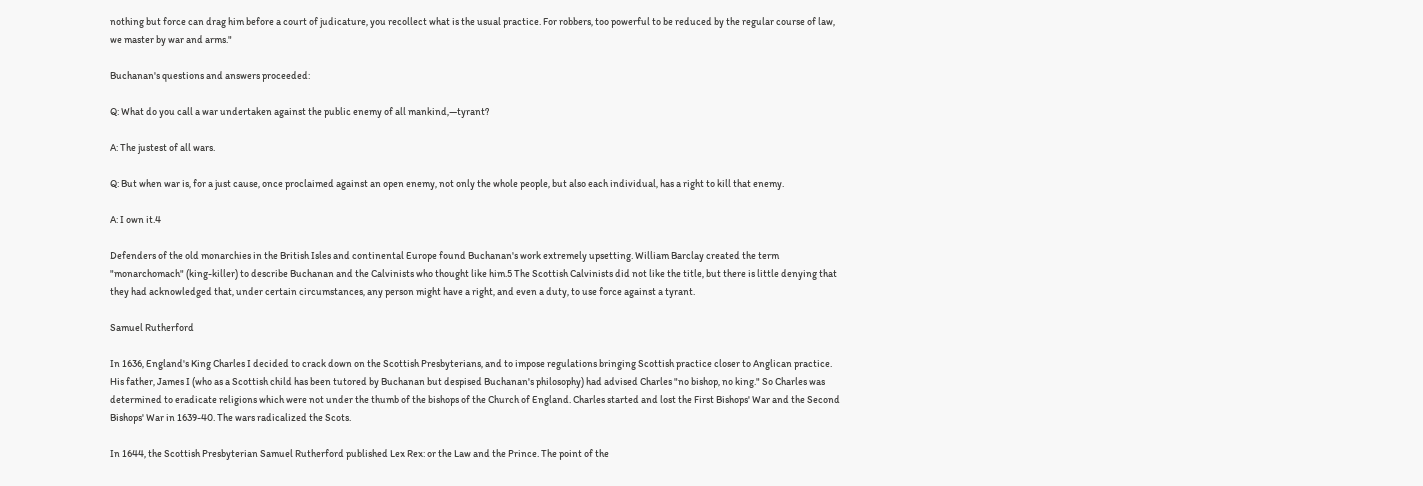nothing but force can drag him before a court of judicature, you recollect what is the usual practice. For robbers, too powerful to be reduced by the regular course of law, we master by war and arms."

Buchanan's questions and answers proceeded:

Q: What do you call a war undertaken against the public enemy of all mankind,—tyrant?

A: The justest of all wars.

Q: But when war is, for a just cause, once proclaimed against an open enemy, not only the whole people, but also each individual, has a right to kill that enemy.

A: I own it.4

Defenders of the old monarchies in the British Isles and continental Europe found Buchanan's work extremely upsetting. William Barclay created the term "monarchomach" (king-killer) to describe Buchanan and the Calvinists who thought like him.5 The Scottish Calvinists did not like the title, but there is little denying that they had acknowledged that, under certain circumstances, any person might have a right, and even a duty, to use force against a tyrant.

Samuel Rutherford

In 1636, England's King Charles I decided to crack down on the Scottish Presbyterians, and to impose regulations bringing Scottish practice closer to Anglican practice. His father, James I (who as a Scottish child has been tutored by Buchanan but despised Buchanan's philosophy) had advised Charles "no bishop, no king." So Charles was determined to eradicate religions which were not under the thumb of the bishops of the Church of England. Charles started and lost the First Bishops' War and the Second Bishops' War in 1639-40. The wars radicalized the Scots.

In 1644, the Scottish Presbyterian Samuel Rutherford published Lex Rex: or the Law and the Prince. The point of the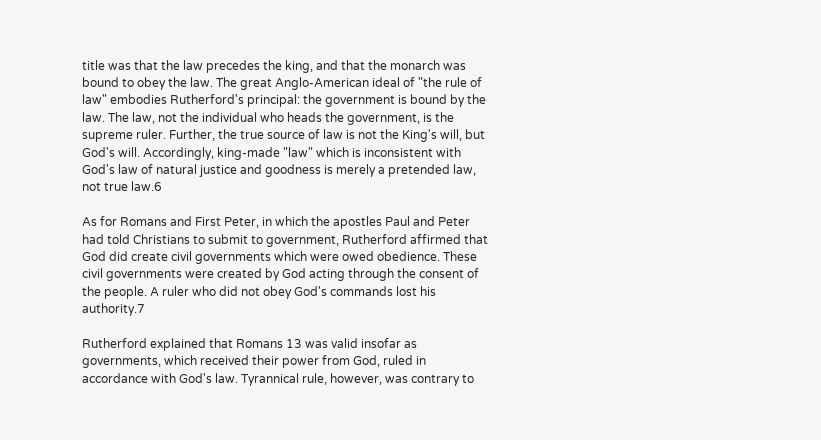title was that the law precedes the king, and that the monarch was bound to obey the law. The great Anglo-American ideal of "the rule of law" embodies Rutherford's principal: the government is bound by the law. The law, not the individual who heads the government, is the supreme ruler. Further, the true source of law is not the King's will, but God's will. Accordingly, king-made "law" which is inconsistent with God's law of natural justice and goodness is merely a pretended law, not true law.6

As for Romans and First Peter, in which the apostles Paul and Peter had told Christians to submit to government, Rutherford affirmed that God did create civil governments which were owed obedience. These civil governments were created by God acting through the consent of the people. A ruler who did not obey God's commands lost his authority.7

Rutherford explained that Romans 13 was valid insofar as governments, which received their power from God, ruled in accordance with God's law. Tyrannical rule, however, was contrary to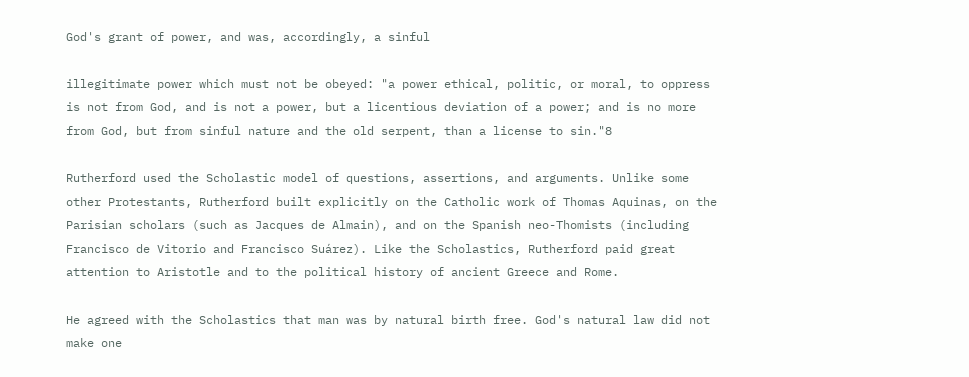God's grant of power, and was, accordingly, a sinful

illegitimate power which must not be obeyed: "a power ethical, politic, or moral, to oppress is not from God, and is not a power, but a licentious deviation of a power; and is no more from God, but from sinful nature and the old serpent, than a license to sin."8

Rutherford used the Scholastic model of questions, assertions, and arguments. Unlike some other Protestants, Rutherford built explicitly on the Catholic work of Thomas Aquinas, on the Parisian scholars (such as Jacques de Almain), and on the Spanish neo-Thomists (including Francisco de Vitorio and Francisco Suárez). Like the Scholastics, Rutherford paid great attention to Aristotle and to the political history of ancient Greece and Rome.

He agreed with the Scholastics that man was by natural birth free. God's natural law did not make one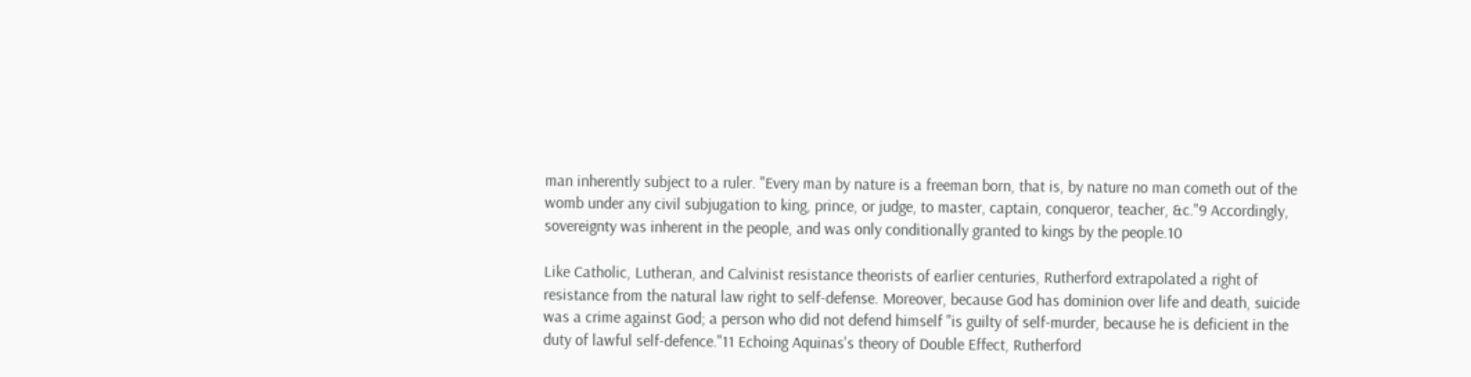man inherently subject to a ruler. "Every man by nature is a freeman born, that is, by nature no man cometh out of the womb under any civil subjugation to king, prince, or judge, to master, captain, conqueror, teacher, &c."9 Accordingly, sovereignty was inherent in the people, and was only conditionally granted to kings by the people.10

Like Catholic, Lutheran, and Calvinist resistance theorists of earlier centuries, Rutherford extrapolated a right of resistance from the natural law right to self-defense. Moreover, because God has dominion over life and death, suicide was a crime against God; a person who did not defend himself "is guilty of self-murder, because he is deficient in the duty of lawful self-defence."11 Echoing Aquinas's theory of Double Effect, Rutherford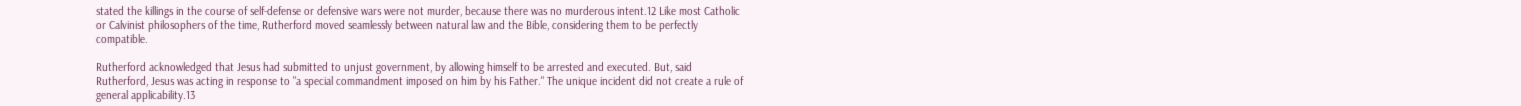stated the killings in the course of self-defense or defensive wars were not murder, because there was no murderous intent.12 Like most Catholic or Calvinist philosophers of the time, Rutherford moved seamlessly between natural law and the Bible, considering them to be perfectly compatible.

Rutherford acknowledged that Jesus had submitted to unjust government, by allowing himself to be arrested and executed. But, said Rutherford, Jesus was acting in response to "a special commandment imposed on him by his Father." The unique incident did not create a rule of general applicability.13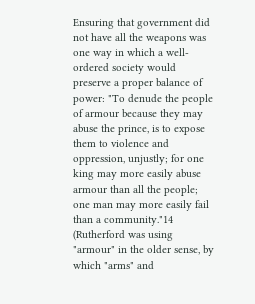Ensuring that government did not have all the weapons was one way in which a well-ordered society would preserve a proper balance of power: "To denude the people of armour because they may abuse the prince, is to expose them to violence and oppression, unjustly; for one king may more easily abuse armour than all the people; one man may more easily fail than a community."14 (Rutherford was using "armour" in the older sense, by which "arms" and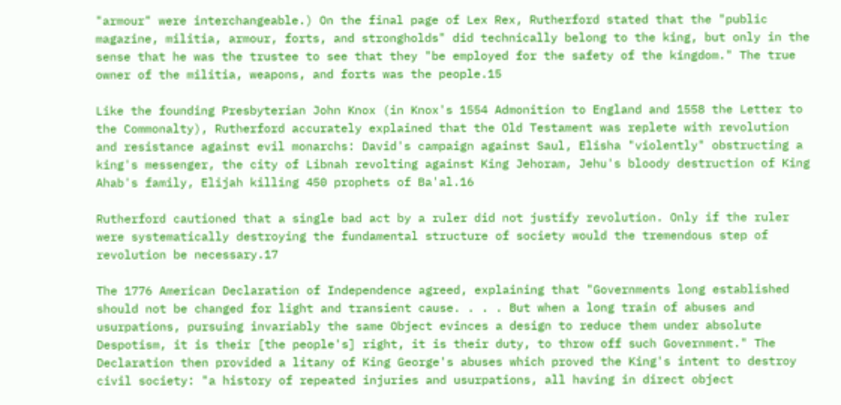"armour" were interchangeable.) On the final page of Lex Rex, Rutherford stated that the "public magazine, militia, armour, forts, and strongholds" did technically belong to the king, but only in the sense that he was the trustee to see that they "be employed for the safety of the kingdom." The true owner of the militia, weapons, and forts was the people.15

Like the founding Presbyterian John Knox (in Knox's 1554 Admonition to England and 1558 the Letter to the Commonalty), Rutherford accurately explained that the Old Testament was replete with revolution and resistance against evil monarchs: David's campaign against Saul, Elisha "violently" obstructing a king's messenger, the city of Libnah revolting against King Jehoram, Jehu's bloody destruction of King Ahab's family, Elijah killing 450 prophets of Ba'al.16

Rutherford cautioned that a single bad act by a ruler did not justify revolution. Only if the ruler were systematically destroying the fundamental structure of society would the tremendous step of revolution be necessary.17

The 1776 American Declaration of Independence agreed, explaining that "Governments long established should not be changed for light and transient cause. . . . But when a long train of abuses and usurpations, pursuing invariably the same Object evinces a design to reduce them under absolute Despotism, it is their [the people's] right, it is their duty, to throw off such Government." The Declaration then provided a litany of King George's abuses which proved the King's intent to destroy civil society: "a history of repeated injuries and usurpations, all having in direct object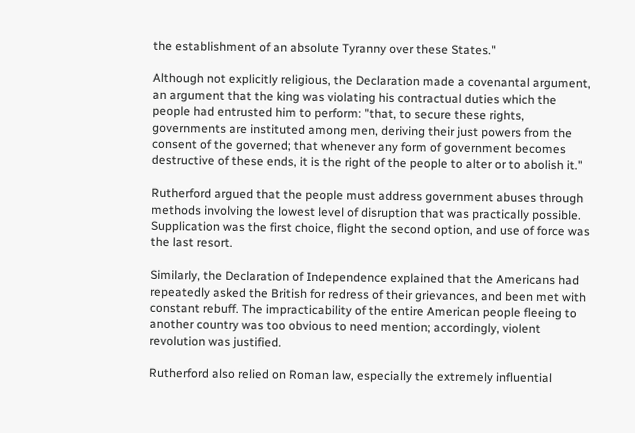the establishment of an absolute Tyranny over these States."

Although not explicitly religious, the Declaration made a covenantal argument, an argument that the king was violating his contractual duties which the people had entrusted him to perform: "that, to secure these rights, governments are instituted among men, deriving their just powers from the consent of the governed; that whenever any form of government becomes destructive of these ends, it is the right of the people to alter or to abolish it."

Rutherford argued that the people must address government abuses through methods involving the lowest level of disruption that was practically possible. Supplication was the first choice, flight the second option, and use of force was the last resort.

Similarly, the Declaration of Independence explained that the Americans had repeatedly asked the British for redress of their grievances, and been met with constant rebuff. The impracticability of the entire American people fleeing to another country was too obvious to need mention; accordingly, violent revolution was justified.

Rutherford also relied on Roman law, especially the extremely influential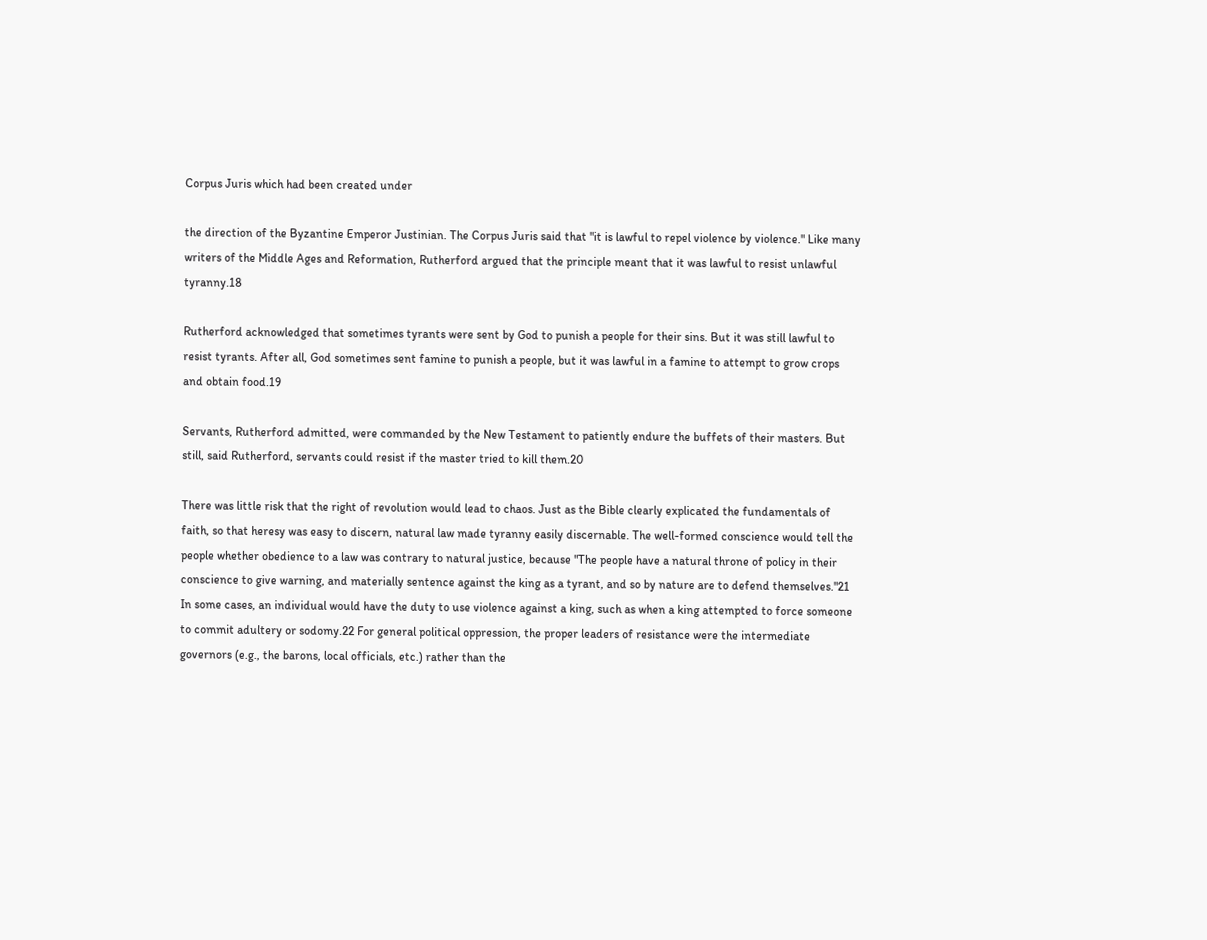Corpus Juris which had been created under

the direction of the Byzantine Emperor Justinian. The Corpus Juris said that "it is lawful to repel violence by violence." Like many writers of the Middle Ages and Reformation, Rutherford argued that the principle meant that it was lawful to resist unlawful tyranny.18

Rutherford acknowledged that sometimes tyrants were sent by God to punish a people for their sins. But it was still lawful to resist tyrants. After all, God sometimes sent famine to punish a people, but it was lawful in a famine to attempt to grow crops and obtain food.19

Servants, Rutherford admitted, were commanded by the New Testament to patiently endure the buffets of their masters. But still, said Rutherford, servants could resist if the master tried to kill them.20

There was little risk that the right of revolution would lead to chaos. Just as the Bible clearly explicated the fundamentals of faith, so that heresy was easy to discern, natural law made tyranny easily discernable. The well-formed conscience would tell the people whether obedience to a law was contrary to natural justice, because "The people have a natural throne of policy in their conscience to give warning, and materially sentence against the king as a tyrant, and so by nature are to defend themselves."21 In some cases, an individual would have the duty to use violence against a king, such as when a king attempted to force someone to commit adultery or sodomy.22 For general political oppression, the proper leaders of resistance were the intermediate governors (e.g., the barons, local officials, etc.) rather than the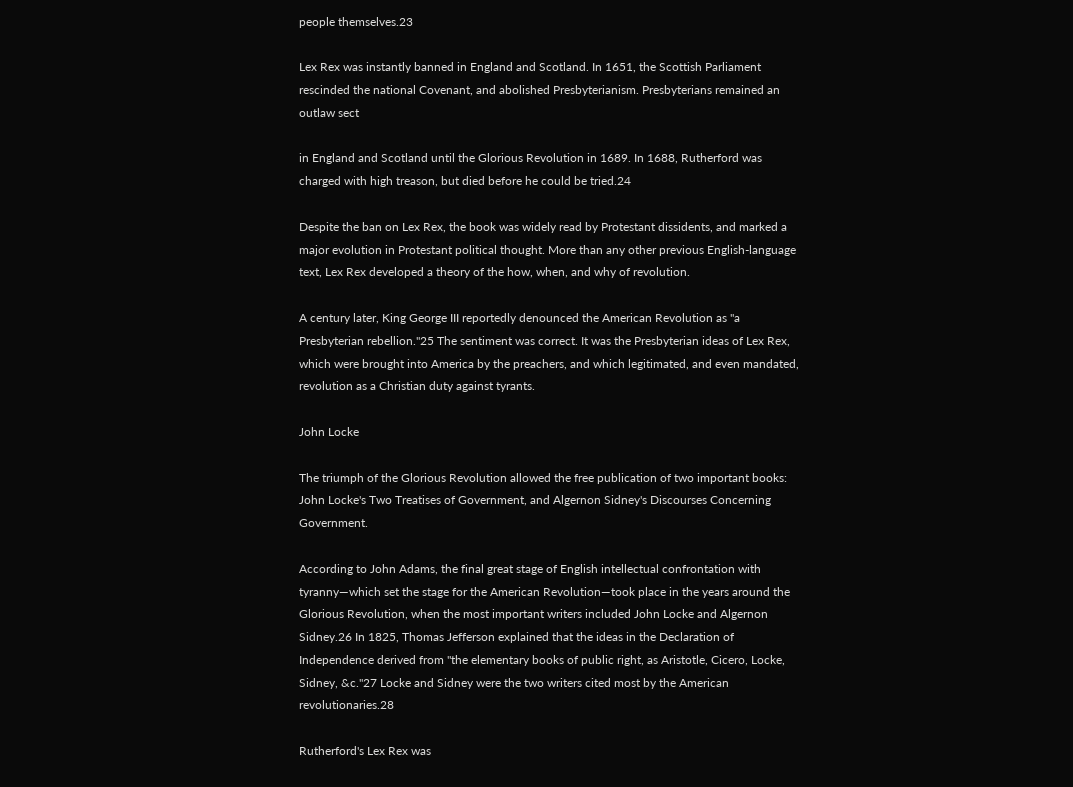people themselves.23

Lex Rex was instantly banned in England and Scotland. In 1651, the Scottish Parliament rescinded the national Covenant, and abolished Presbyterianism. Presbyterians remained an outlaw sect

in England and Scotland until the Glorious Revolution in 1689. In 1688, Rutherford was charged with high treason, but died before he could be tried.24

Despite the ban on Lex Rex, the book was widely read by Protestant dissidents, and marked a major evolution in Protestant political thought. More than any other previous English-language text, Lex Rex developed a theory of the how, when, and why of revolution.

A century later, King George III reportedly denounced the American Revolution as "a Presbyterian rebellion."25 The sentiment was correct. It was the Presbyterian ideas of Lex Rex, which were brought into America by the preachers, and which legitimated, and even mandated, revolution as a Christian duty against tyrants.

John Locke

The triumph of the Glorious Revolution allowed the free publication of two important books: John Locke's Two Treatises of Government, and Algernon Sidney's Discourses Concerning Government.

According to John Adams, the final great stage of English intellectual confrontation with tyranny—which set the stage for the American Revolution—took place in the years around the Glorious Revolution, when the most important writers included John Locke and Algernon Sidney.26 In 1825, Thomas Jefferson explained that the ideas in the Declaration of Independence derived from "the elementary books of public right, as Aristotle, Cicero, Locke, Sidney, &c."27 Locke and Sidney were the two writers cited most by the American revolutionaries.28

Rutherford's Lex Rex was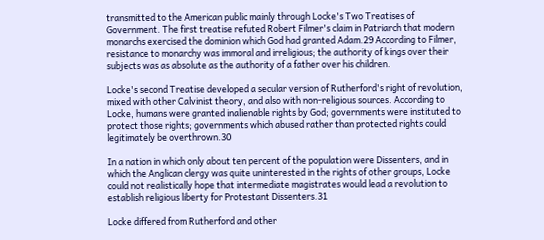transmitted to the American public mainly through Locke's Two Treatises of Government. The first treatise refuted Robert Filmer's claim in Patriarch that modern monarchs exercised the dominion which God had granted Adam.29 According to Filmer, resistance to monarchy was immoral and irreligious; the authority of kings over their subjects was as absolute as the authority of a father over his children.

Locke's second Treatise developed a secular version of Rutherford's right of revolution, mixed with other Calvinist theory, and also with non-religious sources. According to Locke, humans were granted inalienable rights by God; governments were instituted to protect those rights; governments which abused rather than protected rights could legitimately be overthrown.30

In a nation in which only about ten percent of the population were Dissenters, and in which the Anglican clergy was quite uninterested in the rights of other groups, Locke could not realistically hope that intermediate magistrates would lead a revolution to establish religious liberty for Protestant Dissenters.31

Locke differed from Rutherford and other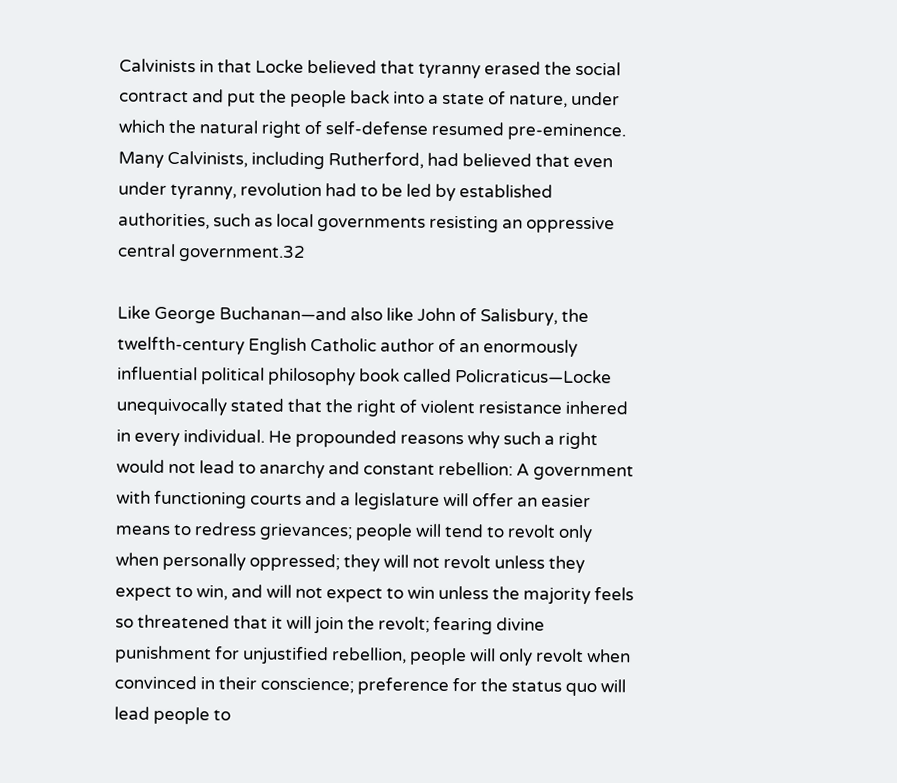Calvinists in that Locke believed that tyranny erased the social contract and put the people back into a state of nature, under which the natural right of self-defense resumed pre-eminence. Many Calvinists, including Rutherford, had believed that even under tyranny, revolution had to be led by established authorities, such as local governments resisting an oppressive central government.32

Like George Buchanan—and also like John of Salisbury, the twelfth-century English Catholic author of an enormously influential political philosophy book called Policraticus—Locke unequivocally stated that the right of violent resistance inhered in every individual. He propounded reasons why such a right would not lead to anarchy and constant rebellion: A government with functioning courts and a legislature will offer an easier means to redress grievances; people will tend to revolt only when personally oppressed; they will not revolt unless they expect to win, and will not expect to win unless the majority feels so threatened that it will join the revolt; fearing divine punishment for unjustified rebellion, people will only revolt when convinced in their conscience; preference for the status quo will lead people to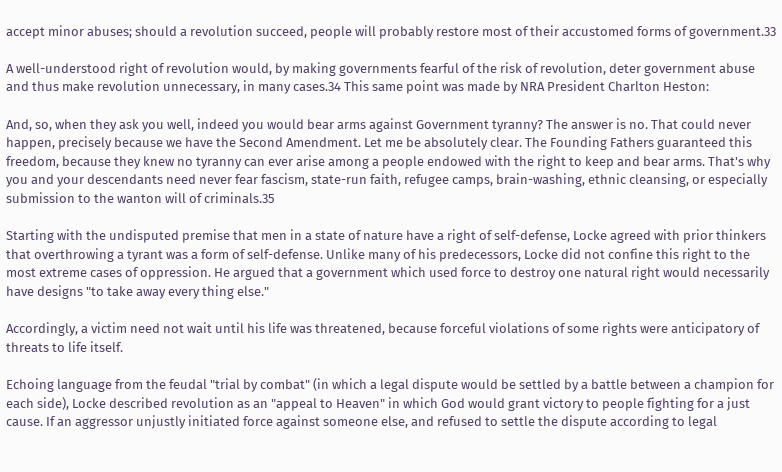accept minor abuses; should a revolution succeed, people will probably restore most of their accustomed forms of government.33

A well-understood right of revolution would, by making governments fearful of the risk of revolution, deter government abuse and thus make revolution unnecessary, in many cases.34 This same point was made by NRA President Charlton Heston:

And, so, when they ask you well, indeed you would bear arms against Government tyranny? The answer is no. That could never happen, precisely because we have the Second Amendment. Let me be absolutely clear. The Founding Fathers guaranteed this freedom, because they knew no tyranny can ever arise among a people endowed with the right to keep and bear arms. That's why you and your descendants need never fear fascism, state-run faith, refugee camps, brain-washing, ethnic cleansing, or especially submission to the wanton will of criminals.35

Starting with the undisputed premise that men in a state of nature have a right of self-defense, Locke agreed with prior thinkers that overthrowing a tyrant was a form of self-defense. Unlike many of his predecessors, Locke did not confine this right to the most extreme cases of oppression. He argued that a government which used force to destroy one natural right would necessarily have designs "to take away every thing else."

Accordingly, a victim need not wait until his life was threatened, because forceful violations of some rights were anticipatory of threats to life itself.

Echoing language from the feudal "trial by combat" (in which a legal dispute would be settled by a battle between a champion for each side), Locke described revolution as an "appeal to Heaven" in which God would grant victory to people fighting for a just cause. If an aggressor unjustly initiated force against someone else, and refused to settle the dispute according to legal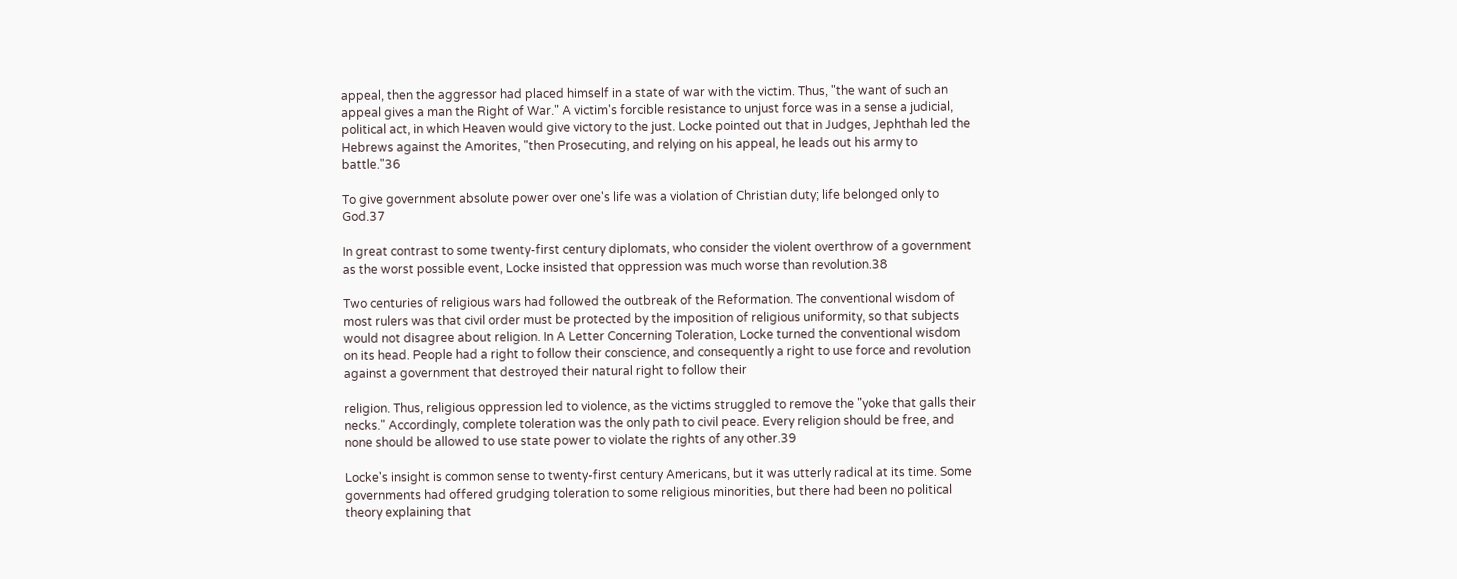appeal, then the aggressor had placed himself in a state of war with the victim. Thus, "the want of such an appeal gives a man the Right of War." A victim's forcible resistance to unjust force was in a sense a judicial, political act, in which Heaven would give victory to the just. Locke pointed out that in Judges, Jephthah led the Hebrews against the Amorites, "then Prosecuting, and relying on his appeal, he leads out his army to battle."36

To give government absolute power over one's life was a violation of Christian duty; life belonged only to God.37

In great contrast to some twenty-first century diplomats, who consider the violent overthrow of a government as the worst possible event, Locke insisted that oppression was much worse than revolution.38

Two centuries of religious wars had followed the outbreak of the Reformation. The conventional wisdom of most rulers was that civil order must be protected by the imposition of religious uniformity, so that subjects would not disagree about religion. In A Letter Concerning Toleration, Locke turned the conventional wisdom on its head. People had a right to follow their conscience, and consequently a right to use force and revolution against a government that destroyed their natural right to follow their

religion. Thus, religious oppression led to violence, as the victims struggled to remove the "yoke that galls their necks." Accordingly, complete toleration was the only path to civil peace. Every religion should be free, and none should be allowed to use state power to violate the rights of any other.39

Locke's insight is common sense to twenty-first century Americans, but it was utterly radical at its time. Some governments had offered grudging toleration to some religious minorities, but there had been no political theory explaining that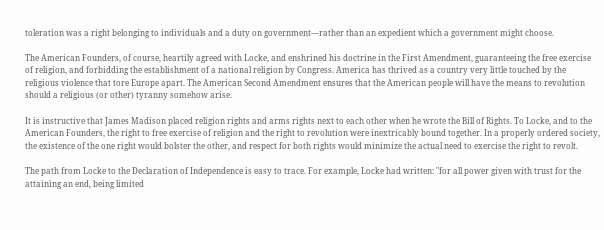toleration was a right belonging to individuals and a duty on government—rather than an expedient which a government might choose.

The American Founders, of course, heartily agreed with Locke, and enshrined his doctrine in the First Amendment, guaranteeing the free exercise of religion, and forbidding the establishment of a national religion by Congress. America has thrived as a country very little touched by the religious violence that tore Europe apart. The American Second Amendment ensures that the American people will have the means to revolution should a religious (or other) tyranny somehow arise.

It is instructive that James Madison placed religion rights and arms rights next to each other when he wrote the Bill of Rights. To Locke, and to the American Founders, the right to free exercise of religion and the right to revolution were inextricably bound together. In a properly ordered society, the existence of the one right would bolster the other, and respect for both rights would minimize the actual need to exercise the right to revolt.

The path from Locke to the Declaration of Independence is easy to trace. For example, Locke had written: "for all power given with trust for the attaining an end, being limited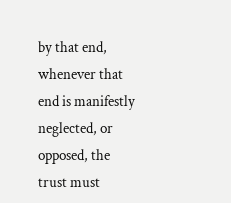by that end, whenever that end is manifestly neglected, or opposed, the trust must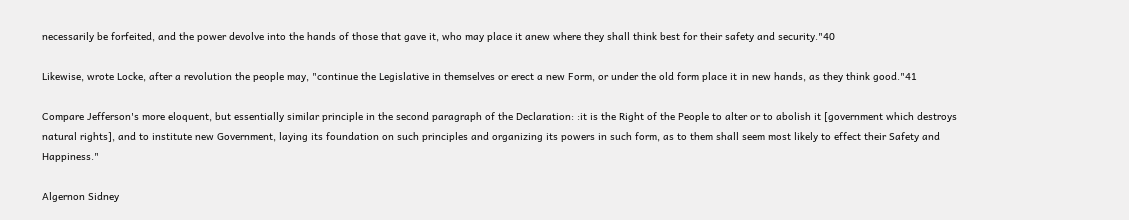necessarily be forfeited, and the power devolve into the hands of those that gave it, who may place it anew where they shall think best for their safety and security."40

Likewise, wrote Locke, after a revolution the people may, "continue the Legislative in themselves or erect a new Form, or under the old form place it in new hands, as they think good."41

Compare Jefferson's more eloquent, but essentially similar principle in the second paragraph of the Declaration: :it is the Right of the People to alter or to abolish it [government which destroys natural rights], and to institute new Government, laying its foundation on such principles and organizing its powers in such form, as to them shall seem most likely to effect their Safety and Happiness."

Algernon Sidney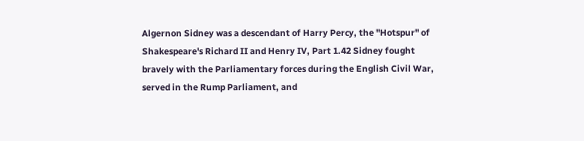Algernon Sidney was a descendant of Harry Percy, the "Hotspur" of Shakespeare's Richard II and Henry IV, Part 1.42 Sidney fought bravely with the Parliamentary forces during the English Civil War, served in the Rump Parliament, and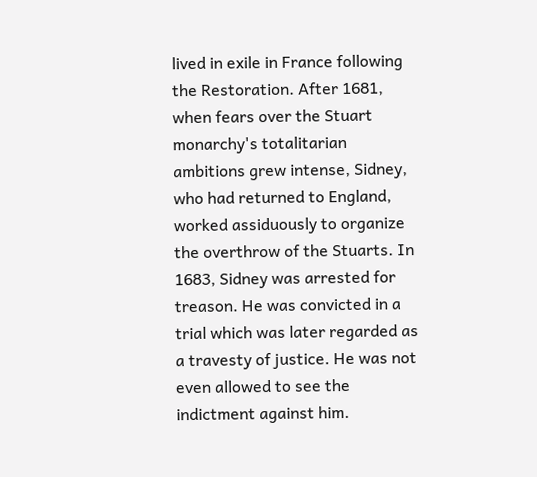lived in exile in France following the Restoration. After 1681, when fears over the Stuart monarchy's totalitarian ambitions grew intense, Sidney, who had returned to England, worked assiduously to organize the overthrow of the Stuarts. In 1683, Sidney was arrested for treason. He was convicted in a trial which was later regarded as a travesty of justice. He was not even allowed to see the indictment against him.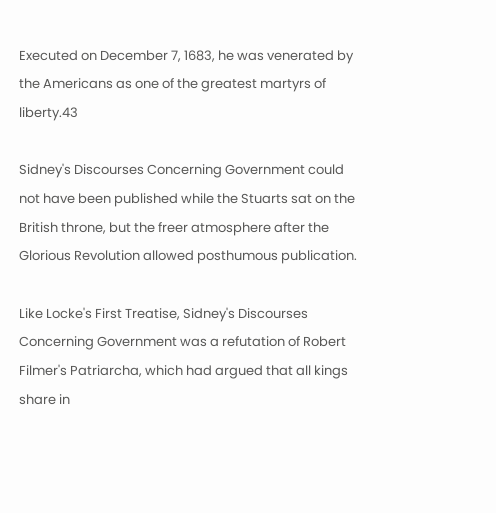Executed on December 7, 1683, he was venerated by the Americans as one of the greatest martyrs of liberty.43

Sidney's Discourses Concerning Government could not have been published while the Stuarts sat on the British throne, but the freer atmosphere after the Glorious Revolution allowed posthumous publication.

Like Locke's First Treatise, Sidney's Discourses Concerning Government was a refutation of Robert Filmer's Patriarcha, which had argued that all kings share in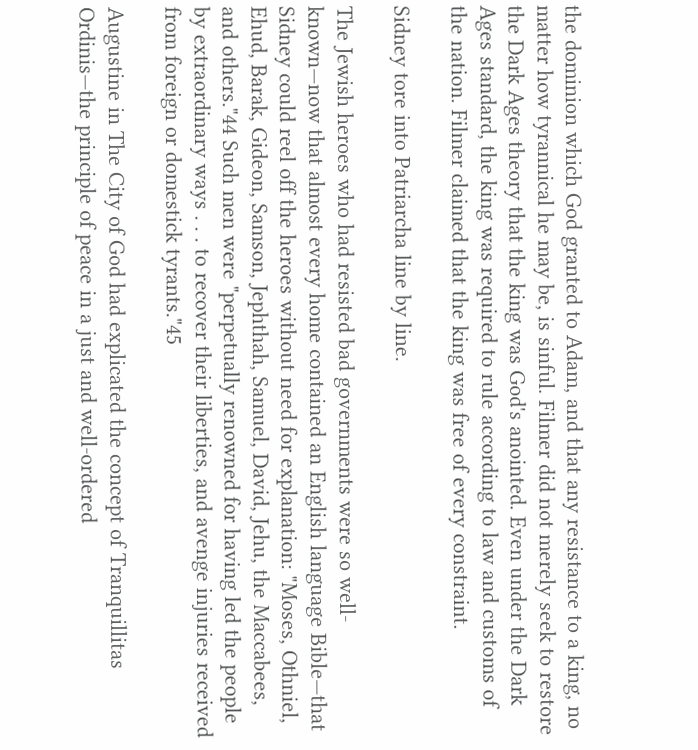the dominion which God granted to Adam, and that any resistance to a king, no matter how tyrannical he may be, is sinful. Filmer did not merely seek to restore the Dark Ages theory that the king was God's anointed. Even under the Dark Ages standard, the king was required to rule according to law and customs of the nation. Filmer claimed that the king was free of every constraint.

Sidney tore into Patriarcha line by line.

The Jewish heroes who had resisted bad governments were so well-known—now that almost every home contained an English language Bible—that Sidney could reel off the heroes without need for explanation: "Moses, Othniel, Ehud, Barak, Gideon, Samson, Jephthah, Samuel, David, Jehu, the Maccabees, and others."44 Such men were "perpetually renowned for having led the people by extraordinary ways . . . to recover their liberties, and avenge injuries received from foreign or domestick tyrants."45

Augustine in The City of God had explicated the concept of Tranquillitas Ordinis—the principle of peace in a just and well-ordered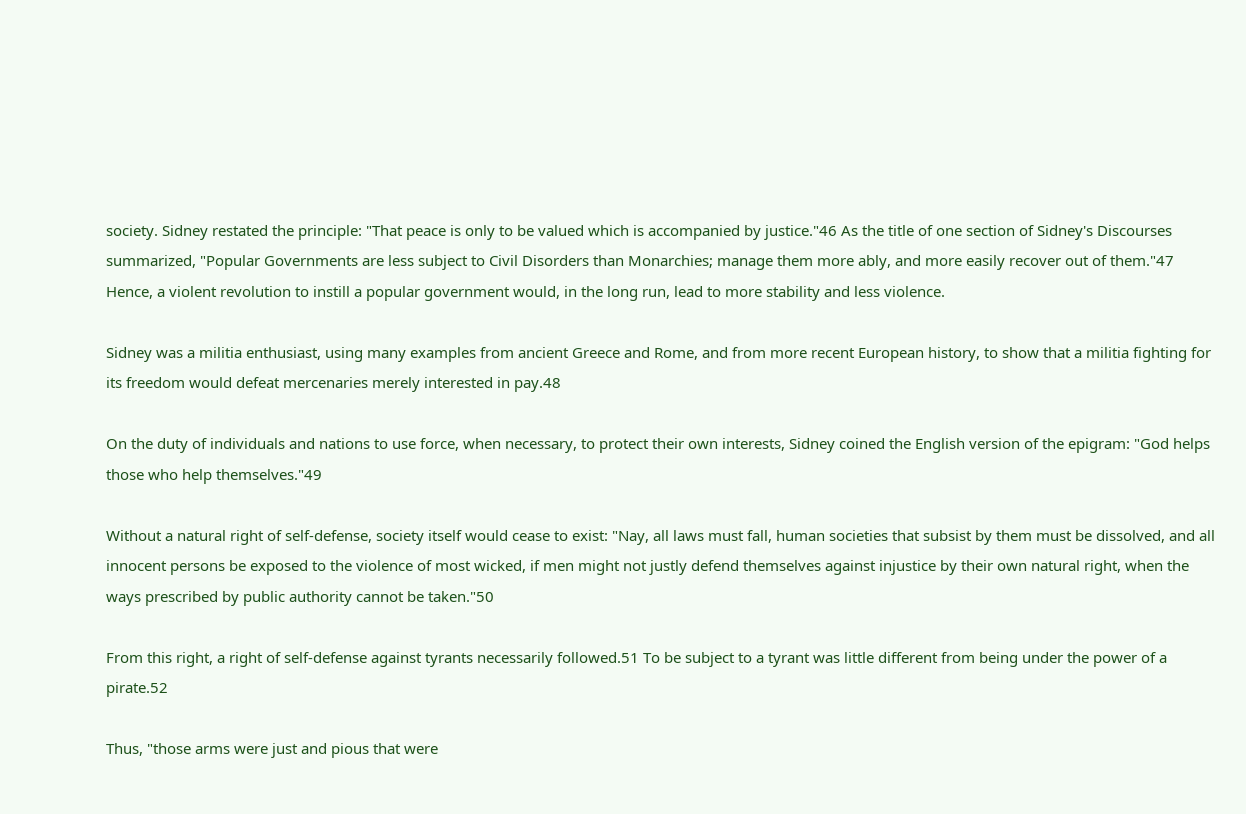society. Sidney restated the principle: "That peace is only to be valued which is accompanied by justice."46 As the title of one section of Sidney's Discourses summarized, "Popular Governments are less subject to Civil Disorders than Monarchies; manage them more ably, and more easily recover out of them."47 Hence, a violent revolution to instill a popular government would, in the long run, lead to more stability and less violence.

Sidney was a militia enthusiast, using many examples from ancient Greece and Rome, and from more recent European history, to show that a militia fighting for its freedom would defeat mercenaries merely interested in pay.48

On the duty of individuals and nations to use force, when necessary, to protect their own interests, Sidney coined the English version of the epigram: "God helps those who help themselves."49

Without a natural right of self-defense, society itself would cease to exist: "Nay, all laws must fall, human societies that subsist by them must be dissolved, and all innocent persons be exposed to the violence of most wicked, if men might not justly defend themselves against injustice by their own natural right, when the ways prescribed by public authority cannot be taken."50

From this right, a right of self-defense against tyrants necessarily followed.51 To be subject to a tyrant was little different from being under the power of a pirate.52

Thus, "those arms were just and pious that were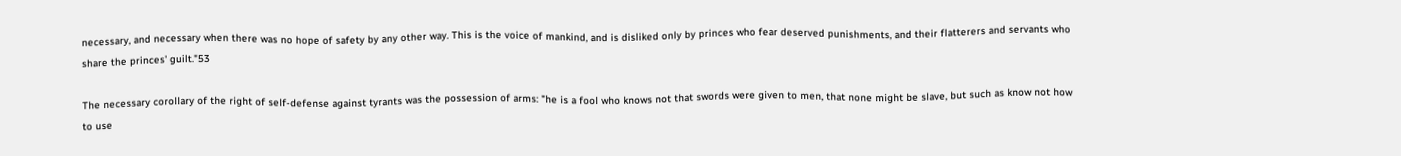necessary, and necessary when there was no hope of safety by any other way. This is the voice of mankind, and is disliked only by princes who fear deserved punishments, and their flatterers and servants who share the princes' guilt."53

The necessary corollary of the right of self-defense against tyrants was the possession of arms: "he is a fool who knows not that swords were given to men, that none might be slave, but such as know not how to use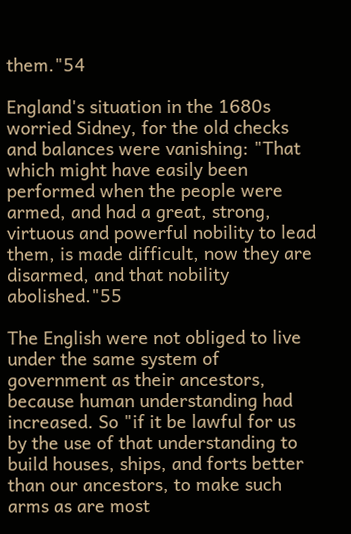them."54

England's situation in the 1680s worried Sidney, for the old checks and balances were vanishing: "That which might have easily been performed when the people were armed, and had a great, strong, virtuous and powerful nobility to lead them, is made difficult, now they are disarmed, and that nobility abolished."55

The English were not obliged to live under the same system of government as their ancestors, because human understanding had increased. So "if it be lawful for us by the use of that understanding to build houses, ships, and forts better than our ancestors, to make such arms as are most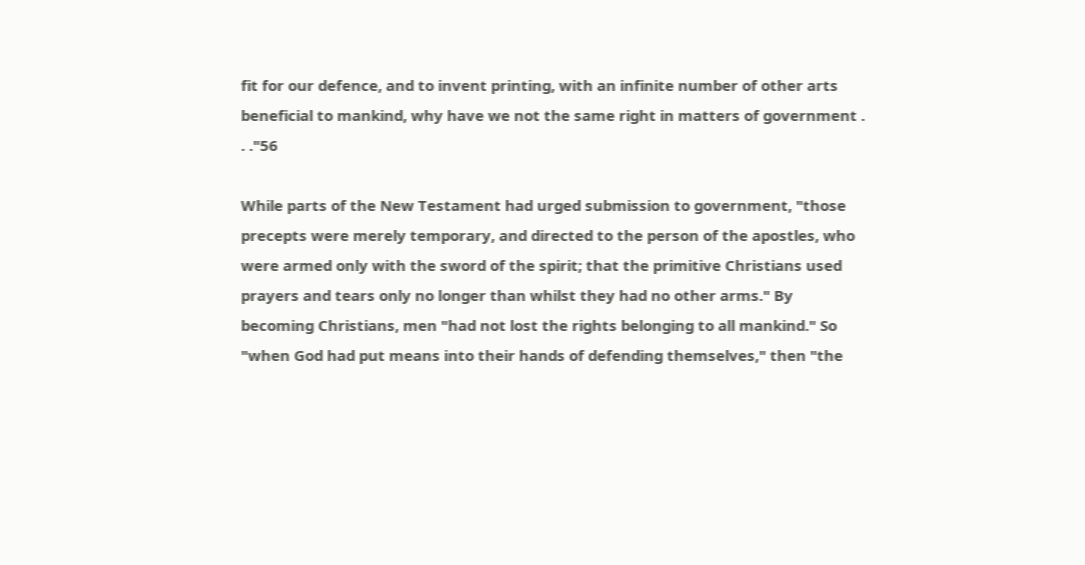fit for our defence, and to invent printing, with an infinite number of other arts beneficial to mankind, why have we not the same right in matters of government . . ."56

While parts of the New Testament had urged submission to government, "those precepts were merely temporary, and directed to the person of the apostles, who were armed only with the sword of the spirit; that the primitive Christians used prayers and tears only no longer than whilst they had no other arms." By becoming Christians, men "had not lost the rights belonging to all mankind." So "when God had put means into their hands of defending themselves," then "the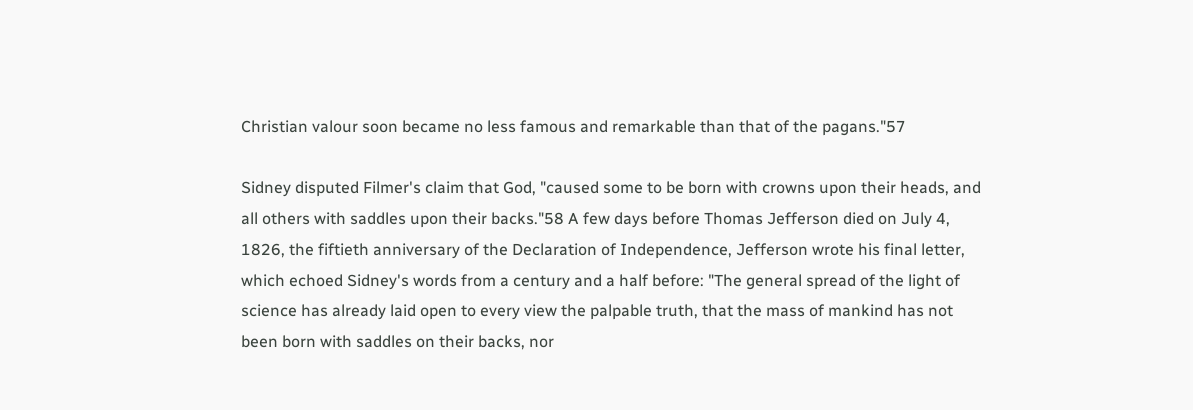Christian valour soon became no less famous and remarkable than that of the pagans."57

Sidney disputed Filmer's claim that God, "caused some to be born with crowns upon their heads, and all others with saddles upon their backs."58 A few days before Thomas Jefferson died on July 4, 1826, the fiftieth anniversary of the Declaration of Independence, Jefferson wrote his final letter, which echoed Sidney's words from a century and a half before: "The general spread of the light of science has already laid open to every view the palpable truth, that the mass of mankind has not been born with saddles on their backs, nor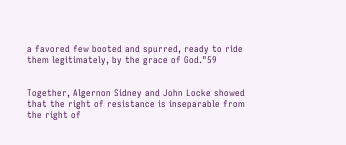a favored few booted and spurred, ready to ride them legitimately, by the grace of God."59


Together, Algernon Sidney and John Locke showed that the right of resistance is inseparable from the right of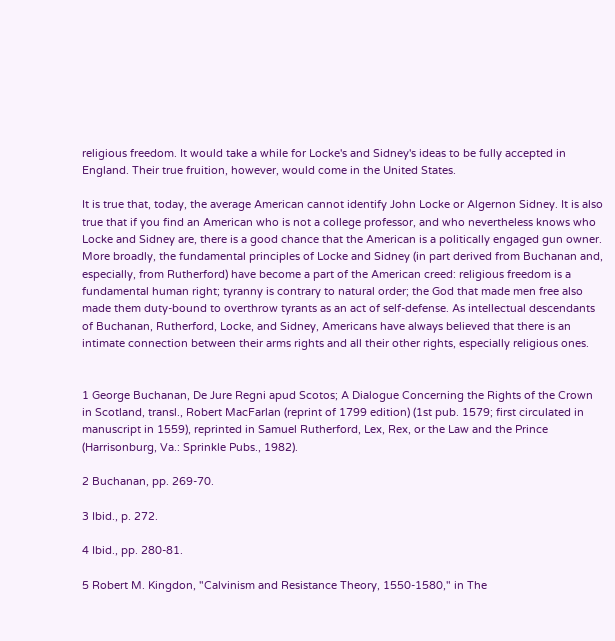religious freedom. It would take a while for Locke's and Sidney's ideas to be fully accepted in England. Their true fruition, however, would come in the United States.

It is true that, today, the average American cannot identify John Locke or Algernon Sidney. It is also true that if you find an American who is not a college professor, and who nevertheless knows who Locke and Sidney are, there is a good chance that the American is a politically engaged gun owner. More broadly, the fundamental principles of Locke and Sidney (in part derived from Buchanan and, especially, from Rutherford) have become a part of the American creed: religious freedom is a fundamental human right; tyranny is contrary to natural order; the God that made men free also made them duty-bound to overthrow tyrants as an act of self-defense. As intellectual descendants of Buchanan, Rutherford, Locke, and Sidney, Americans have always believed that there is an intimate connection between their arms rights and all their other rights, especially religious ones.


1 George Buchanan, De Jure Regni apud Scotos; A Dialogue Concerning the Rights of the Crown in Scotland, transl., Robert MacFarlan (reprint of 1799 edition) (1st pub. 1579; first circulated in manuscript in 1559), reprinted in Samuel Rutherford, Lex, Rex, or the Law and the Prince (Harrisonburg, Va.: Sprinkle Pubs., 1982).

2 Buchanan, pp. 269-70.

3 Ibid., p. 272.

4 Ibid., pp. 280-81.

5 Robert M. Kingdon, "Calvinism and Resistance Theory, 1550-1580," in The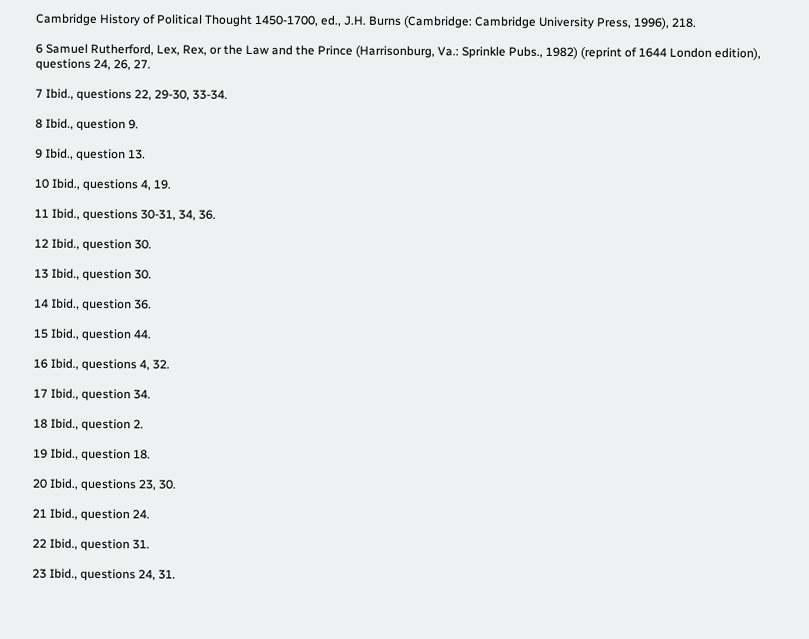Cambridge History of Political Thought 1450-1700, ed., J.H. Burns (Cambridge: Cambridge University Press, 1996), 218.

6 Samuel Rutherford, Lex, Rex, or the Law and the Prince (Harrisonburg, Va.: Sprinkle Pubs., 1982) (reprint of 1644 London edition), questions 24, 26, 27.

7 Ibid., questions 22, 29-30, 33-34.

8 Ibid., question 9.

9 Ibid., question 13.

10 Ibid., questions 4, 19.

11 Ibid., questions 30-31, 34, 36.

12 Ibid., question 30.

13 Ibid., question 30.

14 Ibid., question 36.

15 Ibid., question 44.

16 Ibid., questions 4, 32.

17 Ibid., question 34.

18 Ibid., question 2.

19 Ibid., question 18.

20 Ibid., questions 23, 30.

21 Ibid., question 24.

22 Ibid., question 31.

23 Ibid., questions 24, 31.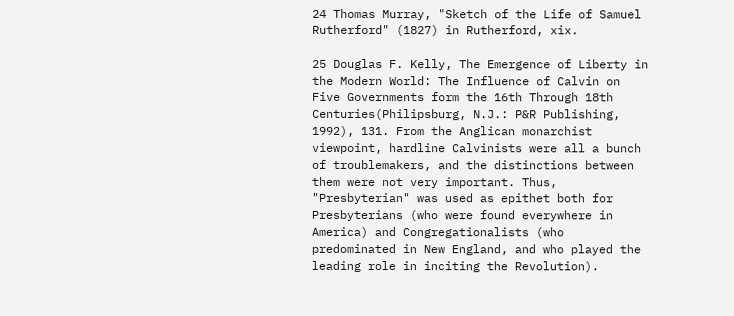24 Thomas Murray, "Sketch of the Life of Samuel Rutherford" (1827) in Rutherford, xix.

25 Douglas F. Kelly, The Emergence of Liberty in the Modern World: The Influence of Calvin on Five Governments form the 16th Through 18th Centuries(Philipsburg, N.J.: P&R Publishing, 1992), 131. From the Anglican monarchist viewpoint, hardline Calvinists were all a bunch of troublemakers, and the distinctions between them were not very important. Thus, "Presbyterian" was used as epithet both for Presbyterians (who were found everywhere in America) and Congregationalists (who predominated in New England, and who played the leading role in inciting the Revolution).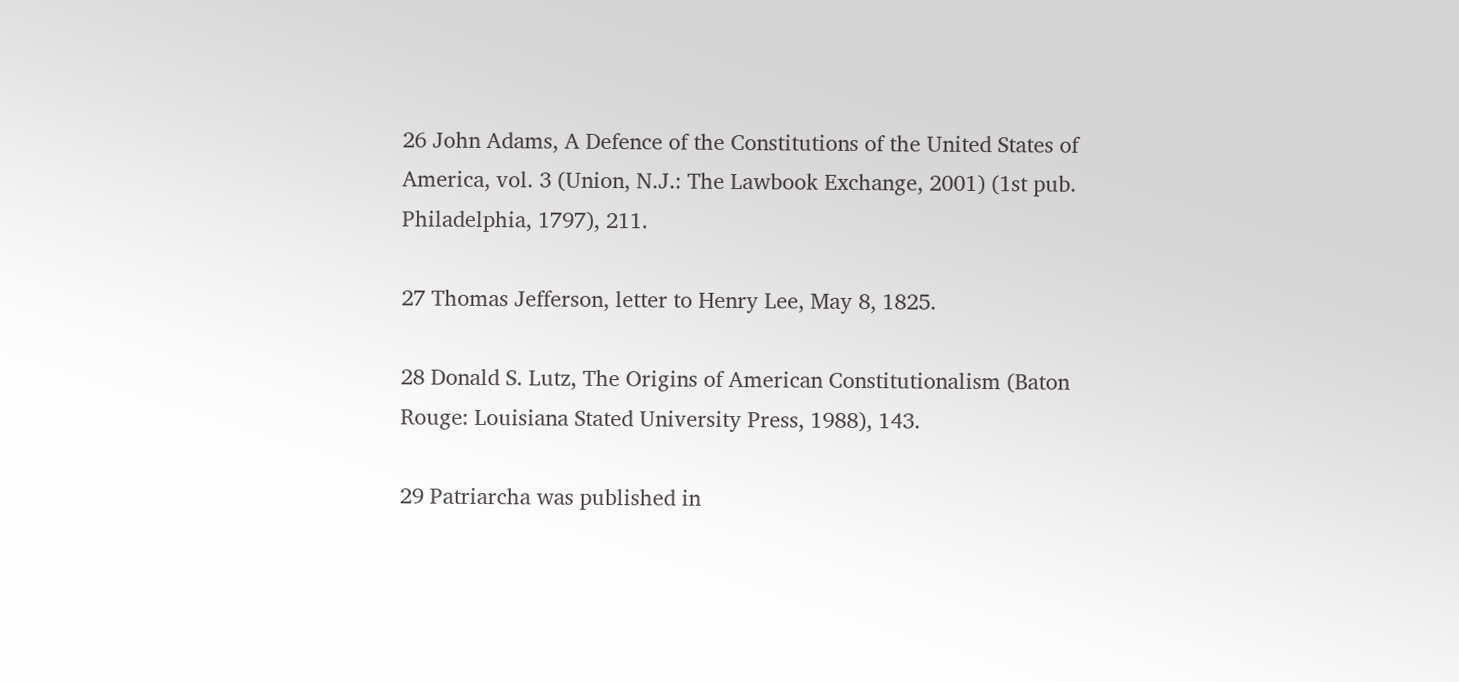26 John Adams, A Defence of the Constitutions of the United States of America, vol. 3 (Union, N.J.: The Lawbook Exchange, 2001) (1st pub. Philadelphia, 1797), 211.

27 Thomas Jefferson, letter to Henry Lee, May 8, 1825.

28 Donald S. Lutz, The Origins of American Constitutionalism (Baton Rouge: Louisiana Stated University Press, 1988), 143.

29 Patriarcha was published in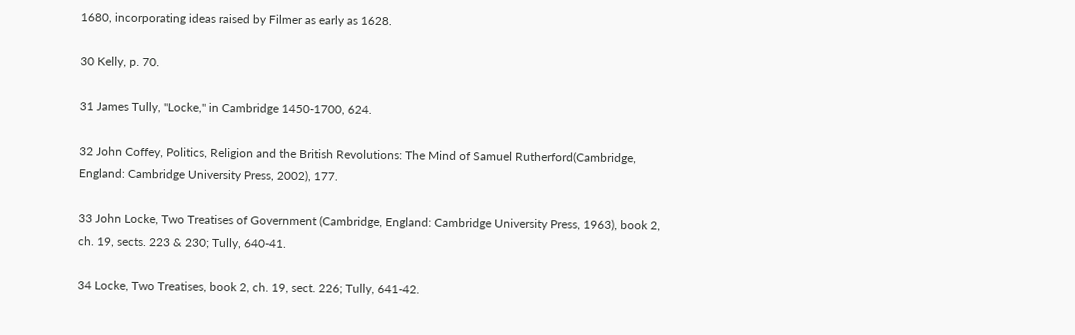1680, incorporating ideas raised by Filmer as early as 1628.

30 Kelly, p. 70.

31 James Tully, "Locke," in Cambridge 1450-1700, 624.

32 John Coffey, Politics, Religion and the British Revolutions: The Mind of Samuel Rutherford(Cambridge, England: Cambridge University Press, 2002), 177.

33 John Locke, Two Treatises of Government (Cambridge, England: Cambridge University Press, 1963), book 2, ch. 19, sects. 223 & 230; Tully, 640-41.

34 Locke, Two Treatises, book 2, ch. 19, sect. 226; Tully, 641-42.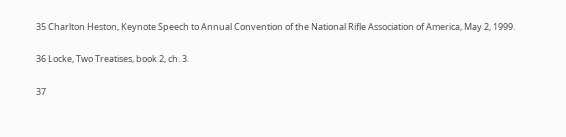35 Charlton Heston, Keynote Speech to Annual Convention of the National Rifle Association of America, May 2, 1999.

36 Locke, Two Treatises, book 2, ch. 3.

37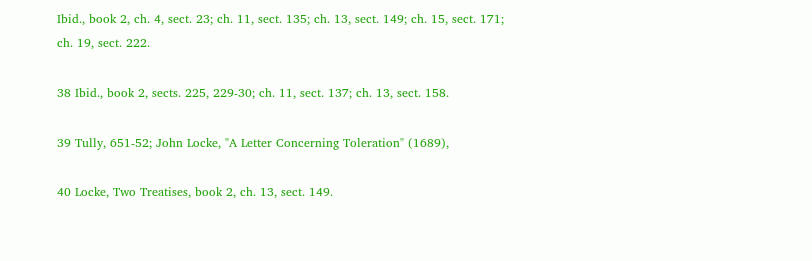Ibid., book 2, ch. 4, sect. 23; ch. 11, sect. 135; ch. 13, sect. 149; ch. 15, sect. 171; ch. 19, sect. 222.

38 Ibid., book 2, sects. 225, 229-30; ch. 11, sect. 137; ch. 13, sect. 158.

39 Tully, 651-52; John Locke, "A Letter Concerning Toleration" (1689),

40 Locke, Two Treatises, book 2, ch. 13, sect. 149.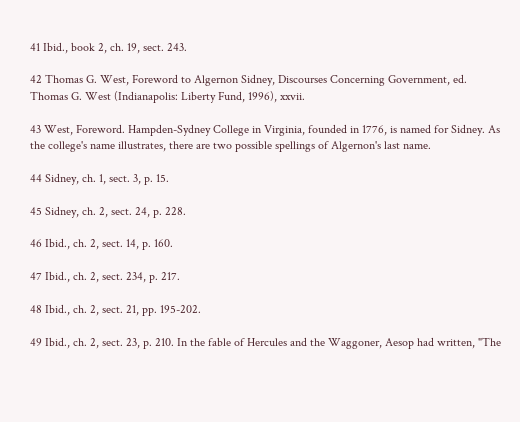41 Ibid., book 2, ch. 19, sect. 243.

42 Thomas G. West, Foreword to Algernon Sidney, Discourses Concerning Government, ed. Thomas G. West (Indianapolis: Liberty Fund, 1996), xxvii.

43 West, Foreword. Hampden-Sydney College in Virginia, founded in 1776, is named for Sidney. As the college's name illustrates, there are two possible spellings of Algernon's last name.

44 Sidney, ch. 1, sect. 3, p. 15.

45 Sidney, ch. 2, sect. 24, p. 228.

46 Ibid., ch. 2, sect. 14, p. 160.

47 Ibid., ch. 2, sect. 234, p. 217.

48 Ibid., ch. 2, sect. 21, pp. 195-202.

49 Ibid., ch. 2, sect. 23, p. 210. In the fable of Hercules and the Waggoner, Aesop had written, "The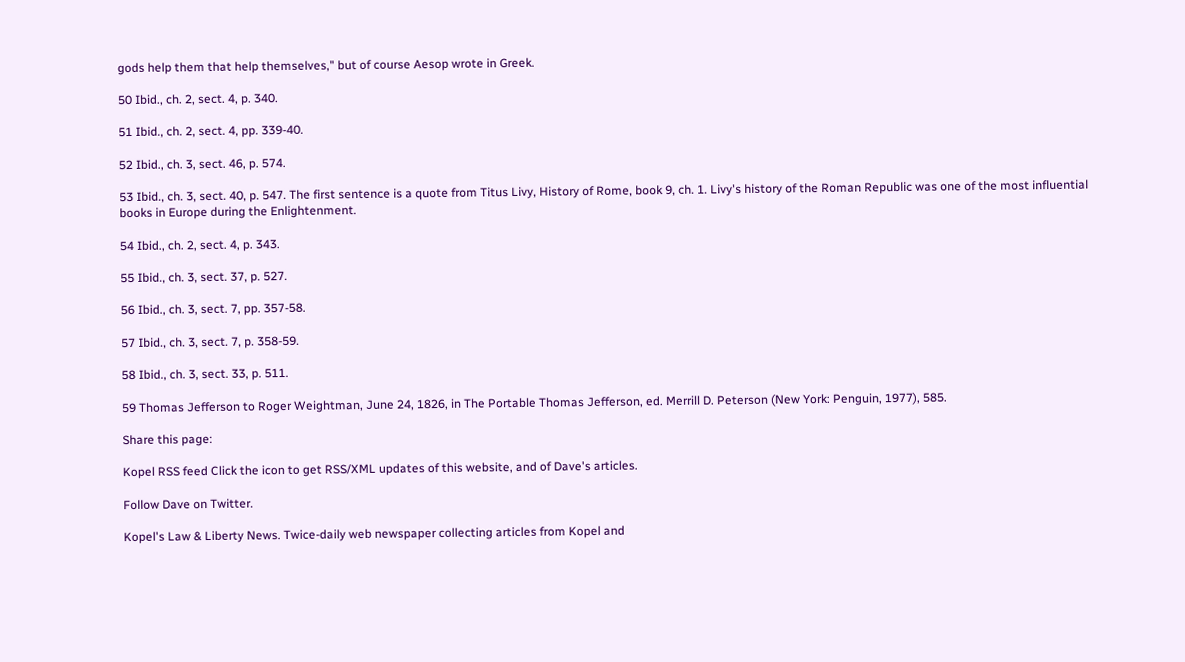gods help them that help themselves," but of course Aesop wrote in Greek.

50 Ibid., ch. 2, sect. 4, p. 340.

51 Ibid., ch. 2, sect. 4, pp. 339-40.

52 Ibid., ch. 3, sect. 46, p. 574.

53 Ibid., ch. 3, sect. 40, p. 547. The first sentence is a quote from Titus Livy, History of Rome, book 9, ch. 1. Livy's history of the Roman Republic was one of the most influential books in Europe during the Enlightenment.

54 Ibid., ch. 2, sect. 4, p. 343.

55 Ibid., ch. 3, sect. 37, p. 527.

56 Ibid., ch. 3, sect. 7, pp. 357-58.

57 Ibid., ch. 3, sect. 7, p. 358-59.

58 Ibid., ch. 3, sect. 33, p. 511.

59 Thomas Jefferson to Roger Weightman, June 24, 1826, in The Portable Thomas Jefferson, ed. Merrill D. Peterson (New York: Penguin, 1977), 585.

Share this page:

Kopel RSS feed Click the icon to get RSS/XML updates of this website, and of Dave's articles.

Follow Dave on Twitter.

Kopel's Law & Liberty News. Twice-daily web newspaper collecting articles from Kopel and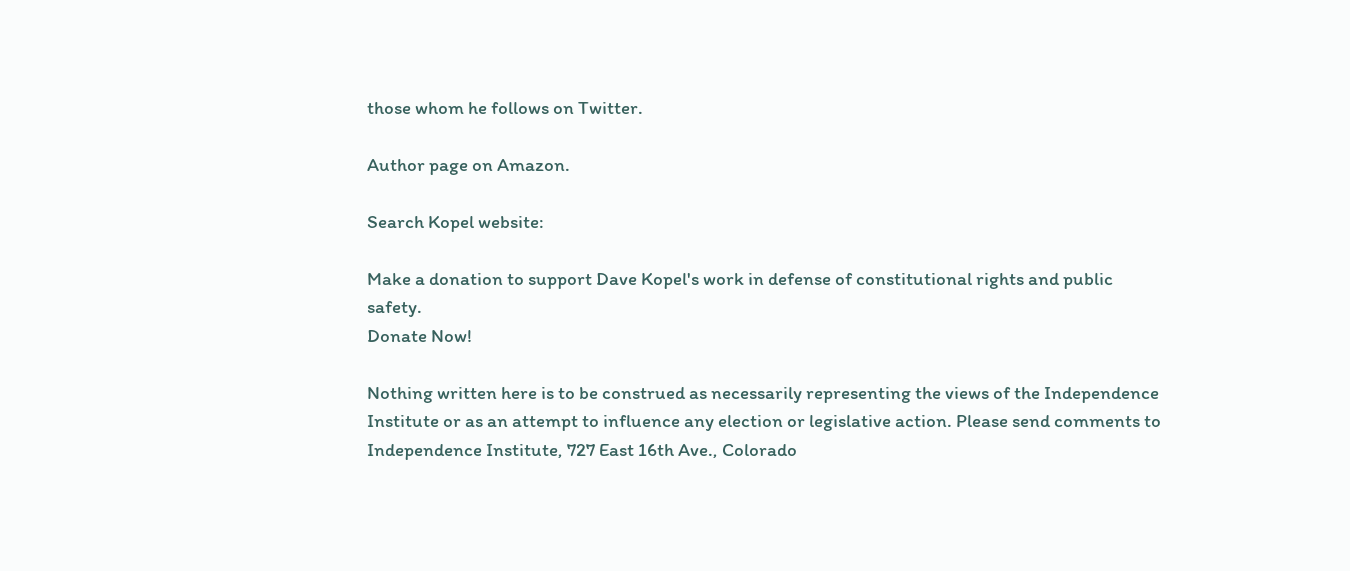those whom he follows on Twitter.

Author page on Amazon.

Search Kopel website:

Make a donation to support Dave Kopel's work in defense of constitutional rights and public safety.
Donate Now!

Nothing written here is to be construed as necessarily representing the views of the Independence Institute or as an attempt to influence any election or legislative action. Please send comments to Independence Institute, 727 East 16th Ave., Colorado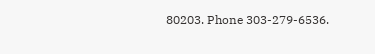80203. Phone 303-279-6536.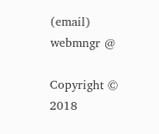(email) webmngr @

Copyright © 2018